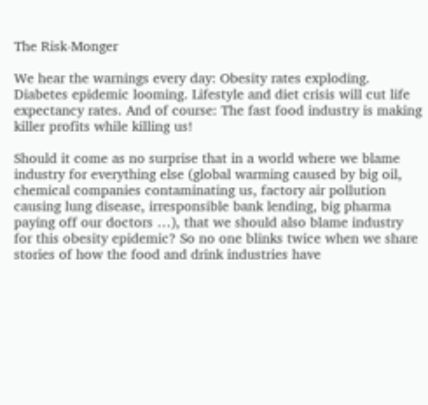The Risk-Monger

We hear the warnings every day: Obesity rates exploding. Diabetes epidemic looming. Lifestyle and diet crisis will cut life expectancy rates. And of course: The fast food industry is making killer profits while killing us!

Should it come as no surprise that in a world where we blame industry for everything else (global warming caused by big oil, chemical companies contaminating us, factory air pollution causing lung disease, irresponsible bank lending, big pharma paying off our doctors …), that we should also blame industry for this obesity epidemic? So no one blinks twice when we share stories of how the food and drink industries have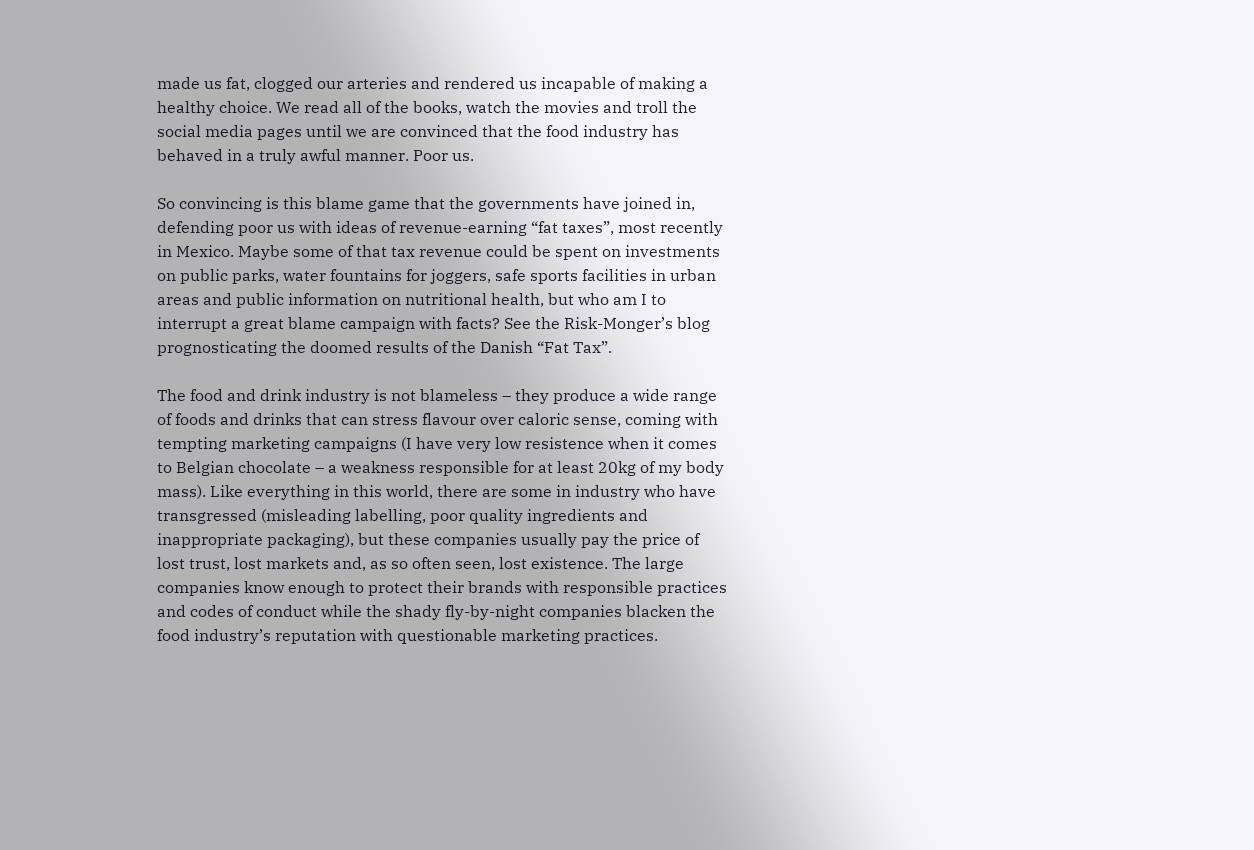made us fat, clogged our arteries and rendered us incapable of making a healthy choice. We read all of the books, watch the movies and troll the social media pages until we are convinced that the food industry has behaved in a truly awful manner. Poor us.

So convincing is this blame game that the governments have joined in, defending poor us with ideas of revenue-earning “fat taxes”, most recently in Mexico. Maybe some of that tax revenue could be spent on investments on public parks, water fountains for joggers, safe sports facilities in urban areas and public information on nutritional health, but who am I to interrupt a great blame campaign with facts? See the Risk-Monger’s blog prognosticating the doomed results of the Danish “Fat Tax”.

The food and drink industry is not blameless – they produce a wide range of foods and drinks that can stress flavour over caloric sense, coming with tempting marketing campaigns (I have very low resistence when it comes to Belgian chocolate – a weakness responsible for at least 20kg of my body mass). Like everything in this world, there are some in industry who have transgressed (misleading labelling, poor quality ingredients and inappropriate packaging), but these companies usually pay the price of lost trust, lost markets and, as so often seen, lost existence. The large companies know enough to protect their brands with responsible practices and codes of conduct while the shady fly-by-night companies blacken the food industry’s reputation with questionable marketing practices.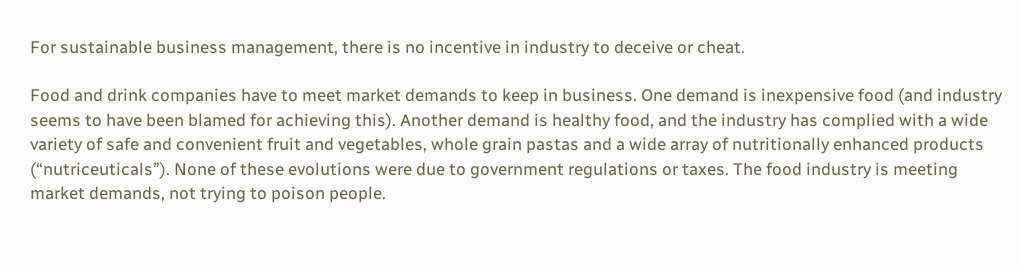For sustainable business management, there is no incentive in industry to deceive or cheat.

Food and drink companies have to meet market demands to keep in business. One demand is inexpensive food (and industry seems to have been blamed for achieving this). Another demand is healthy food, and the industry has complied with a wide variety of safe and convenient fruit and vegetables, whole grain pastas and a wide array of nutritionally enhanced products (“nutriceuticals”). None of these evolutions were due to government regulations or taxes. The food industry is meeting market demands, not trying to poison people.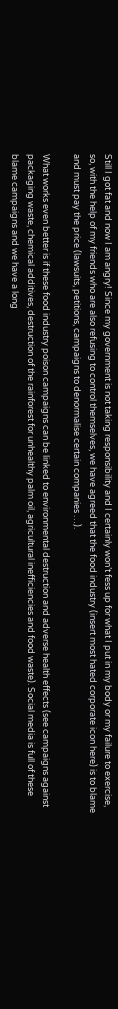Still I got fat and now I am angry! Since my government is not taking responsibility and I certainly won’t fess up for what I put in my body or my failure to exercise, so, with the help of my friends who are also refusing to control themselves, we have agreed that the food industry (insert most hated corporate icon here) is to blame and must pay the price (lawsuits, petitions, campaigns to denormalise certain companies …).

What works even better is if these food industry poison campaigns can be linked to environmental destruction and adverse health effects (see campaigns against packaging waste, chemical additives, destruction of the rainforest for unhealthy palm oil, agricultural inefficiencies and food waste). Social media is full of these blame campaigns and we have a long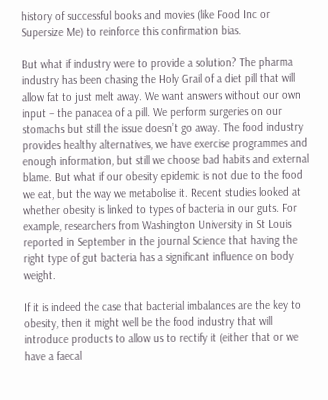history of successful books and movies (like Food Inc or Supersize Me) to reinforce this confirmation bias.

But what if industry were to provide a solution? The pharma industry has been chasing the Holy Grail of a diet pill that will allow fat to just melt away. We want answers without our own input – the panacea of a pill. We perform surgeries on our stomachs but still the issue doesn’t go away. The food industry provides healthy alternatives, we have exercise programmes and enough information, but still we choose bad habits and external blame. But what if our obesity epidemic is not due to the food we eat, but the way we metabolise it. Recent studies looked at whether obesity is linked to types of bacteria in our guts. For example, researchers from Washington University in St Louis reported in September in the journal Science that having the right type of gut bacteria has a significant influence on body weight.

If it is indeed the case that bacterial imbalances are the key to obesity, then it might well be the food industry that will introduce products to allow us to rectify it (either that or we have a faecal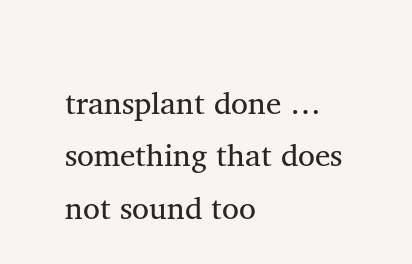transplant done … something that does not sound too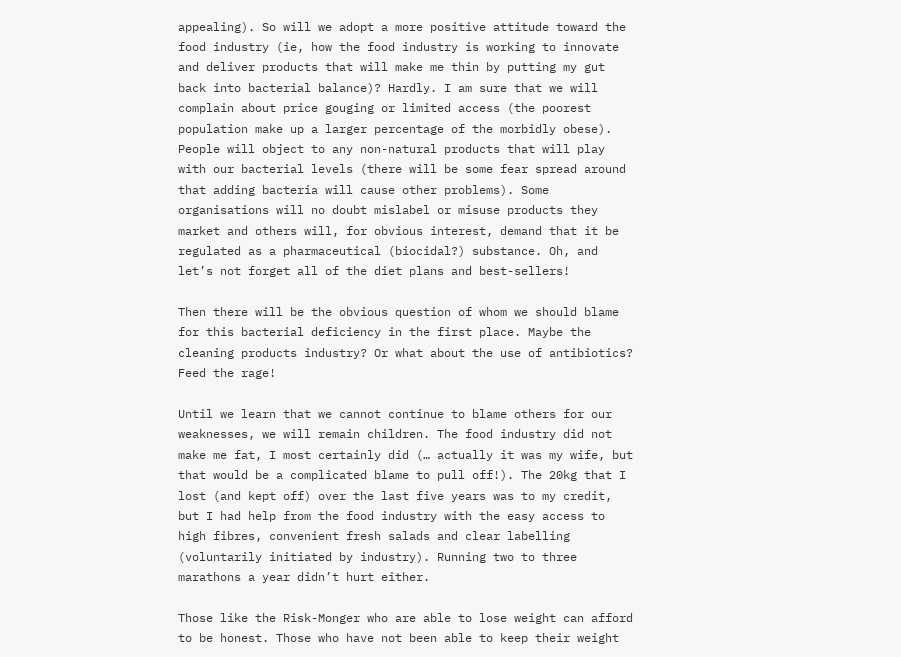appealing). So will we adopt a more positive attitude toward the food industry (ie, how the food industry is working to innovate and deliver products that will make me thin by putting my gut back into bacterial balance)? Hardly. I am sure that we will complain about price gouging or limited access (the poorest population make up a larger percentage of the morbidly obese). People will object to any non-natural products that will play with our bacterial levels (there will be some fear spread around that adding bacteria will cause other problems). Some organisations will no doubt mislabel or misuse products they market and others will, for obvious interest, demand that it be regulated as a pharmaceutical (biocidal?) substance. Oh, and let’s not forget all of the diet plans and best-sellers!

Then there will be the obvious question of whom we should blame for this bacterial deficiency in the first place. Maybe the cleaning products industry? Or what about the use of antibiotics? Feed the rage!

Until we learn that we cannot continue to blame others for our weaknesses, we will remain children. The food industry did not make me fat, I most certainly did (… actually it was my wife, but that would be a complicated blame to pull off!). The 20kg that I lost (and kept off) over the last five years was to my credit, but I had help from the food industry with the easy access to high fibres, convenient fresh salads and clear labelling (voluntarily initiated by industry). Running two to three marathons a year didn’t hurt either.

Those like the Risk-Monger who are able to lose weight can afford to be honest. Those who have not been able to keep their weight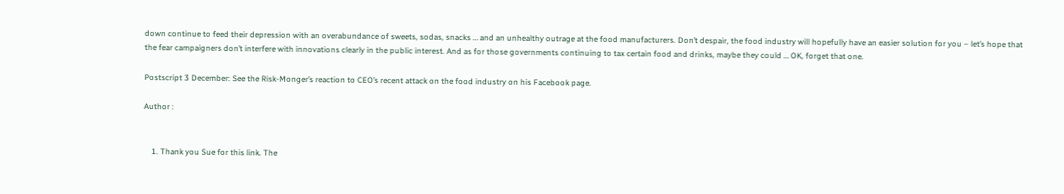down continue to feed their depression with an overabundance of sweets, sodas, snacks … and an unhealthy outrage at the food manufacturers. Don’t despair, the food industry will hopefully have an easier solution for you – let’s hope that the fear campaigners don’t interfere with innovations clearly in the public interest. And as for those governments continuing to tax certain food and drinks, maybe they could … OK, forget that one.

Postscript 3 December: See the Risk-Monger’s reaction to CEO’s recent attack on the food industry on his Facebook page.

Author :


    1. Thank you Sue for this link. The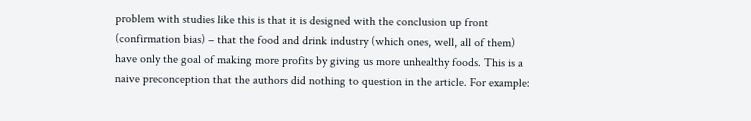problem with studies like this is that it is designed with the conclusion up front (confirmation bias) – that the food and drink industry (which ones, well, all of them) have only the goal of making more profits by giving us more unhealthy foods. This is a naive preconception that the authors did nothing to question in the article. For example: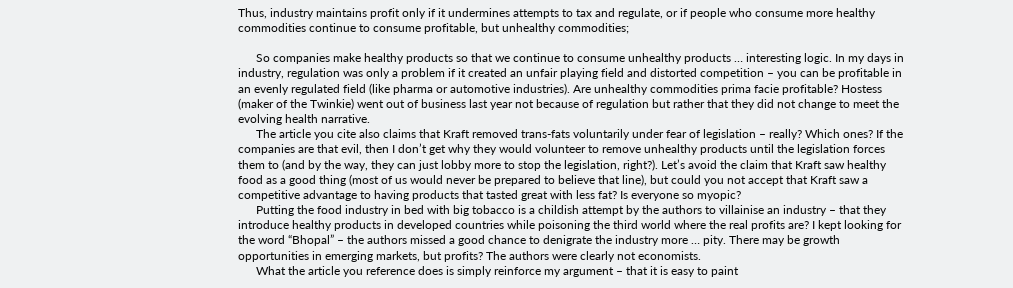Thus, industry maintains profit only if it undermines attempts to tax and regulate, or if people who consume more healthy commodities continue to consume profitable, but unhealthy commodities;

      So companies make healthy products so that we continue to consume unhealthy products … interesting logic. In my days in industry, regulation was only a problem if it created an unfair playing field and distorted competition – you can be profitable in an evenly regulated field (like pharma or automotive industries). Are unhealthy commodities prima facie profitable? Hostess (maker of the Twinkie) went out of business last year not because of regulation but rather that they did not change to meet the evolving health narrative.
      The article you cite also claims that Kraft removed trans-fats voluntarily under fear of legislation – really? Which ones? If the companies are that evil, then I don’t get why they would volunteer to remove unhealthy products until the legislation forces them to (and by the way, they can just lobby more to stop the legislation, right?). Let’s avoid the claim that Kraft saw healthy food as a good thing (most of us would never be prepared to believe that line), but could you not accept that Kraft saw a competitive advantage to having products that tasted great with less fat? Is everyone so myopic?
      Putting the food industry in bed with big tobacco is a childish attempt by the authors to villainise an industry – that they introduce healthy products in developed countries while poisoning the third world where the real profits are? I kept looking for the word “Bhopal” – the authors missed a good chance to denigrate the industry more … pity. There may be growth opportunities in emerging markets, but profits? The authors were clearly not economists.
      What the article you reference does is simply reinforce my argument – that it is easy to paint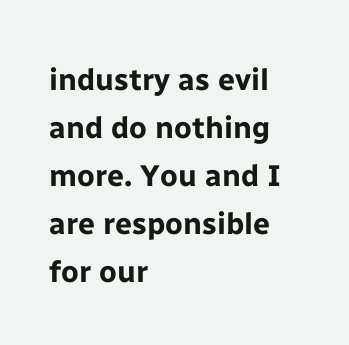industry as evil and do nothing more. You and I are responsible for our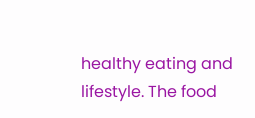healthy eating and lifestyle. The food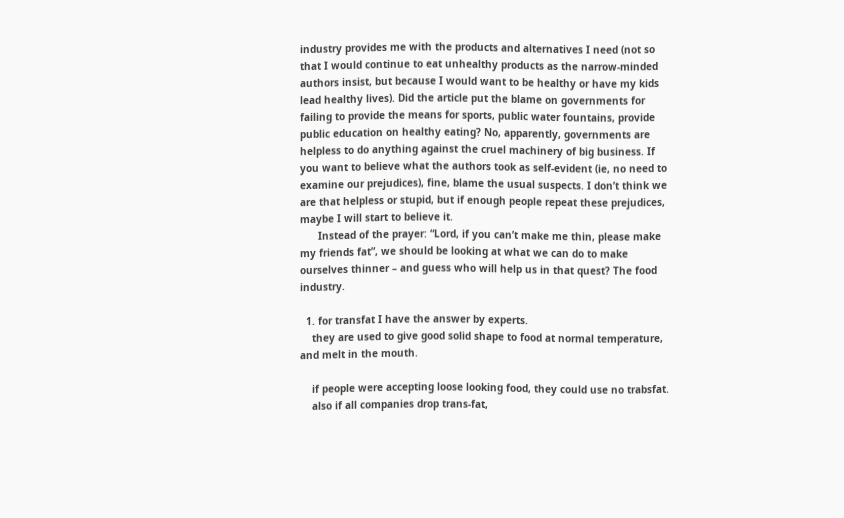industry provides me with the products and alternatives I need (not so that I would continue to eat unhealthy products as the narrow-minded authors insist, but because I would want to be healthy or have my kids lead healthy lives). Did the article put the blame on governments for failing to provide the means for sports, public water fountains, provide public education on healthy eating? No, apparently, governments are helpless to do anything against the cruel machinery of big business. If you want to believe what the authors took as self-evident (ie, no need to examine our prejudices), fine, blame the usual suspects. I don’t think we are that helpless or stupid, but if enough people repeat these prejudices, maybe I will start to believe it.
      Instead of the prayer: “Lord, if you can’t make me thin, please make my friends fat”, we should be looking at what we can do to make ourselves thinner – and guess who will help us in that quest? The food industry.

  1. for transfat I have the answer by experts.
    they are used to give good solid shape to food at normal temperature, and melt in the mouth.

    if people were accepting loose looking food, they could use no trabsfat.
    also if all companies drop trans-fat,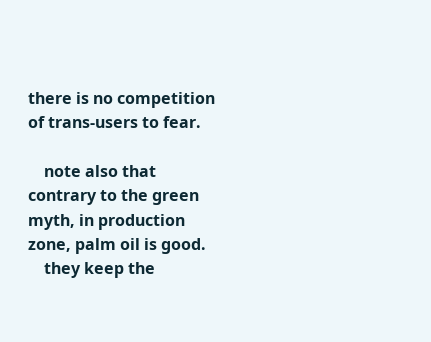there is no competition of trans-users to fear.

    note also that contrary to the green myth, in production zone, palm oil is good.
    they keep the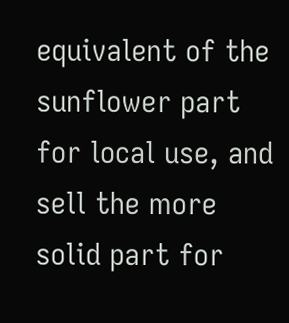equivalent of the sunflower part for local use, and sell the more solid part for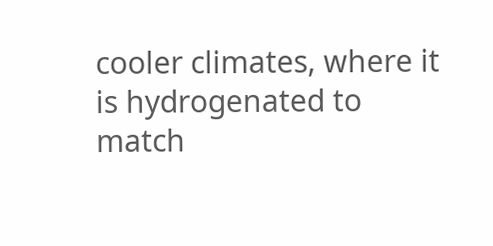cooler climates, where it is hydrogenated to match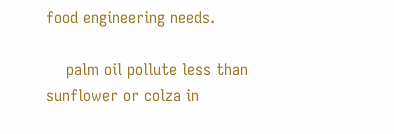food engineering needs.

    palm oil pollute less than sunflower or colza in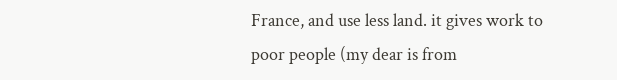France, and use less land. it gives work to poor people (my dear is from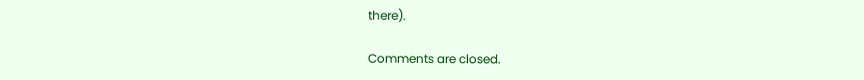there).

Comments are closed.